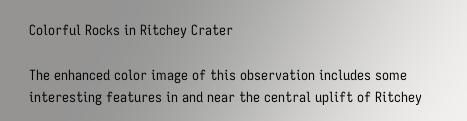Colorful Rocks in Ritchey Crater

The enhanced color image of this observation includes some interesting features in and near the central uplift of Ritchey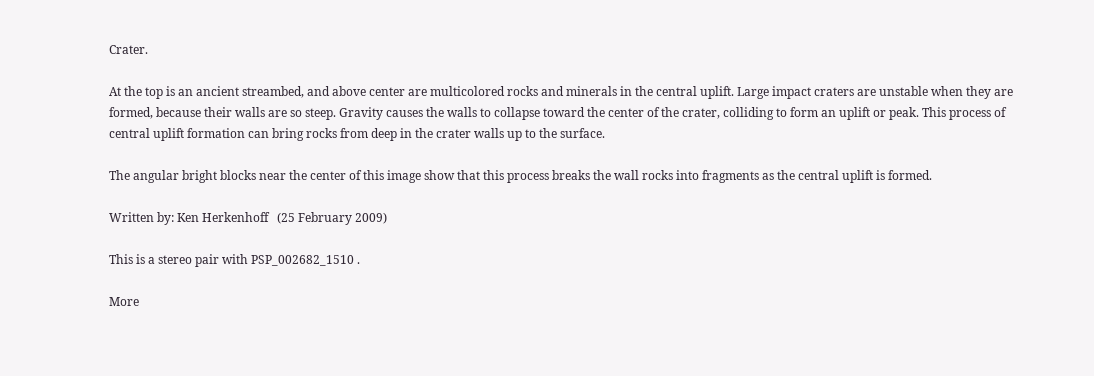Crater.

At the top is an ancient streambed, and above center are multicolored rocks and minerals in the central uplift. Large impact craters are unstable when they are formed, because their walls are so steep. Gravity causes the walls to collapse toward the center of the crater, colliding to form an uplift or peak. This process of central uplift formation can bring rocks from deep in the crater walls up to the surface.

The angular bright blocks near the center of this image show that this process breaks the wall rocks into fragments as the central uplift is formed.

Written by: Ken Herkenhoff   (25 February 2009)

This is a stereo pair with PSP_002682_1510 .

More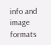info and image formats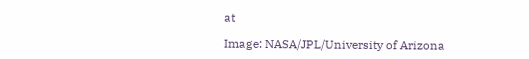at

Image: NASA/JPL/University of Arizona